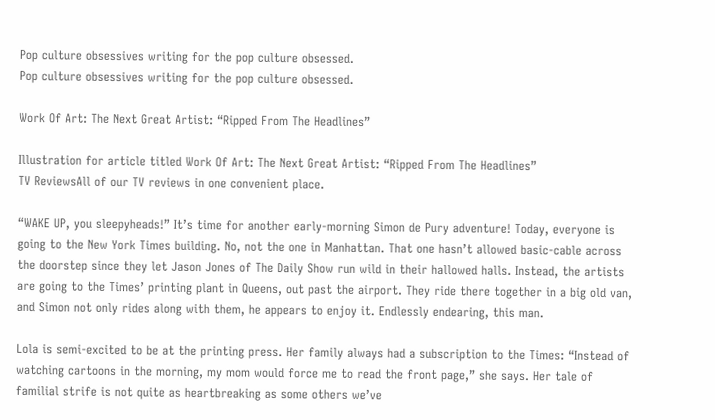Pop culture obsessives writing for the pop culture obsessed.
Pop culture obsessives writing for the pop culture obsessed.

Work Of Art: The Next Great Artist: “Ripped From The Headlines”

Illustration for article titled Work Of Art: The Next Great Artist: “Ripped From The Headlines”
TV ReviewsAll of our TV reviews in one convenient place.

“WAKE UP, you sleepyheads!” It’s time for another early-morning Simon de Pury adventure! Today, everyone is going to the New York Times building. No, not the one in Manhattan. That one hasn’t allowed basic-cable across the doorstep since they let Jason Jones of The Daily Show run wild in their hallowed halls. Instead, the artists are going to the Times’ printing plant in Queens, out past the airport. They ride there together in a big old van, and Simon not only rides along with them, he appears to enjoy it. Endlessly endearing, this man.

Lola is semi-excited to be at the printing press. Her family always had a subscription to the Times: “Instead of watching cartoons in the morning, my mom would force me to read the front page,” she says. Her tale of familial strife is not quite as heartbreaking as some others we’ve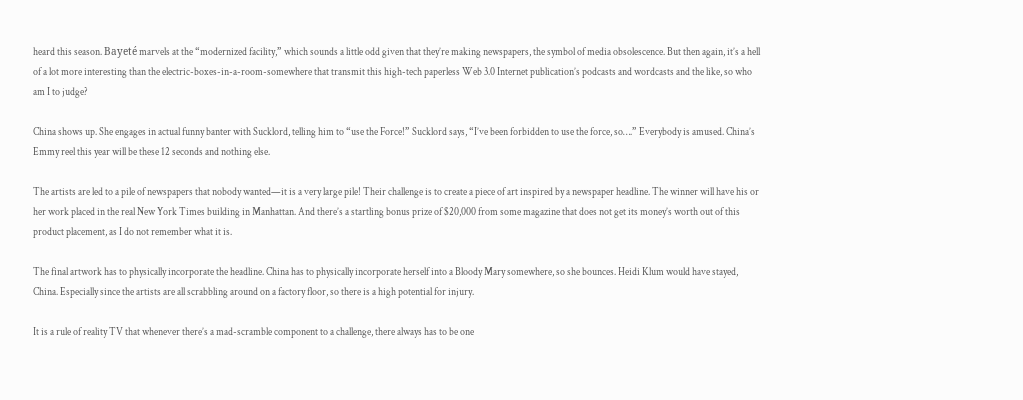heard this season. Bayeté marvels at the “modernized facility,” which sounds a little odd given that they’re making newspapers, the symbol of media obsolescence. But then again, it’s a hell of a lot more interesting than the electric-boxes-in-a-room-somewhere that transmit this high-tech paperless Web 3.0 Internet publication’s podcasts and wordcasts and the like, so who am I to judge?

China shows up. She engages in actual funny banter with Sucklord, telling him to “use the Force!” Sucklord says, “I’ve been forbidden to use the force, so….” Everybody is amused. China’s Emmy reel this year will be these 12 seconds and nothing else.

The artists are led to a pile of newspapers that nobody wanted—it is a very large pile! Their challenge is to create a piece of art inspired by a newspaper headline. The winner will have his or her work placed in the real New York Times building in Manhattan. And there’s a startling bonus prize of $20,000 from some magazine that does not get its money’s worth out of this product placement, as I do not remember what it is.

The final artwork has to physically incorporate the headline. China has to physically incorporate herself into a Bloody Mary somewhere, so she bounces. Heidi Klum would have stayed, China. Especially since the artists are all scrabbling around on a factory floor, so there is a high potential for injury.

It is a rule of reality TV that whenever there’s a mad-scramble component to a challenge, there always has to be one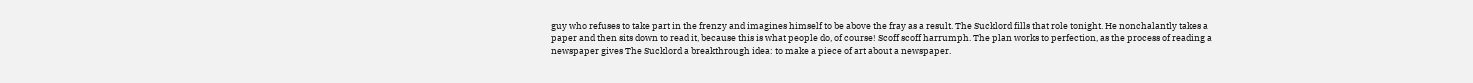guy who refuses to take part in the frenzy and imagines himself to be above the fray as a result. The Sucklord fills that role tonight. He nonchalantly takes a paper and then sits down to read it, because this is what people do, of course! Scoff scoff harrumph. The plan works to perfection, as the process of reading a newspaper gives The Sucklord a breakthrough idea: to make a piece of art about a newspaper.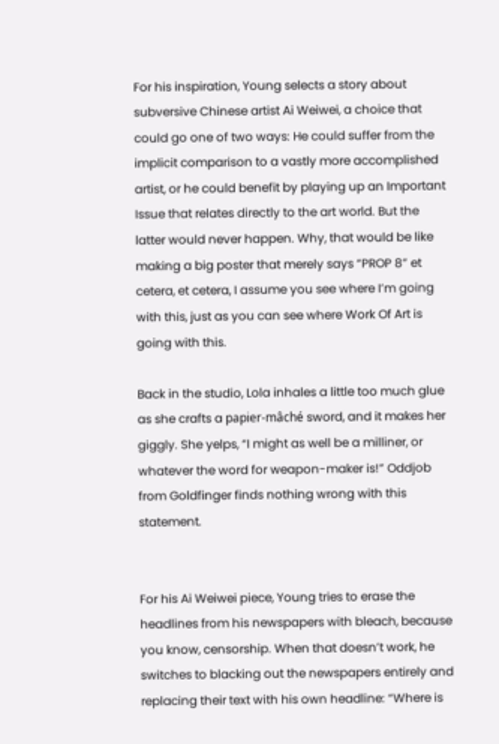For his inspiration, Young selects a story about subversive Chinese artist Ai Weiwei, a choice that could go one of two ways: He could suffer from the implicit comparison to a vastly more accomplished artist, or he could benefit by playing up an Important Issue that relates directly to the art world. But the latter would never happen. Why, that would be like making a big poster that merely says “PROP 8” et cetera, et cetera, I assume you see where I’m going with this, just as you can see where Work Of Art is going with this.

Back in the studio, Lola inhales a little too much glue as she crafts a papier-mâché sword, and it makes her giggly. She yelps, “I might as well be a milliner, or whatever the word for weapon-maker is!” Oddjob from Goldfinger finds nothing wrong with this statement.


For his Ai Weiwei piece, Young tries to erase the headlines from his newspapers with bleach, because you know, censorship. When that doesn’t work, he switches to blacking out the newspapers entirely and replacing their text with his own headline: “Where is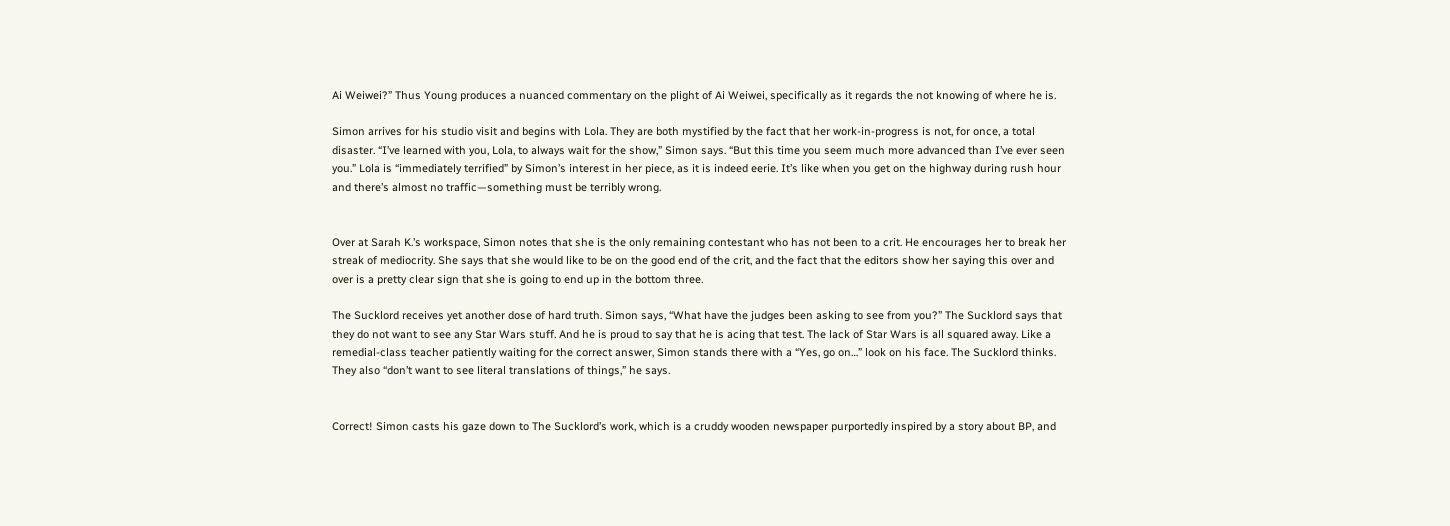Ai Weiwei?” Thus Young produces a nuanced commentary on the plight of Ai Weiwei, specifically as it regards the not knowing of where he is.

Simon arrives for his studio visit and begins with Lola. They are both mystified by the fact that her work-in-progress is not, for once, a total disaster. “I’ve learned with you, Lola, to always wait for the show,” Simon says. “But this time you seem much more advanced than I’ve ever seen you.” Lola is “immediately terrified” by Simon’s interest in her piece, as it is indeed eerie. It’s like when you get on the highway during rush hour and there’s almost no traffic—something must be terribly wrong.


Over at Sarah K.’s workspace, Simon notes that she is the only remaining contestant who has not been to a crit. He encourages her to break her streak of mediocrity. She says that she would like to be on the good end of the crit, and the fact that the editors show her saying this over and over is a pretty clear sign that she is going to end up in the bottom three.

The Sucklord receives yet another dose of hard truth. Simon says, “What have the judges been asking to see from you?” The Sucklord says that they do not want to see any Star Wars stuff. And he is proud to say that he is acing that test. The lack of Star Wars is all squared away. Like a remedial-class teacher patiently waiting for the correct answer, Simon stands there with a “Yes, go on…” look on his face. The Sucklord thinks. They also “don’t want to see literal translations of things,” he says.


Correct! Simon casts his gaze down to The Sucklord’s work, which is a cruddy wooden newspaper purportedly inspired by a story about BP, and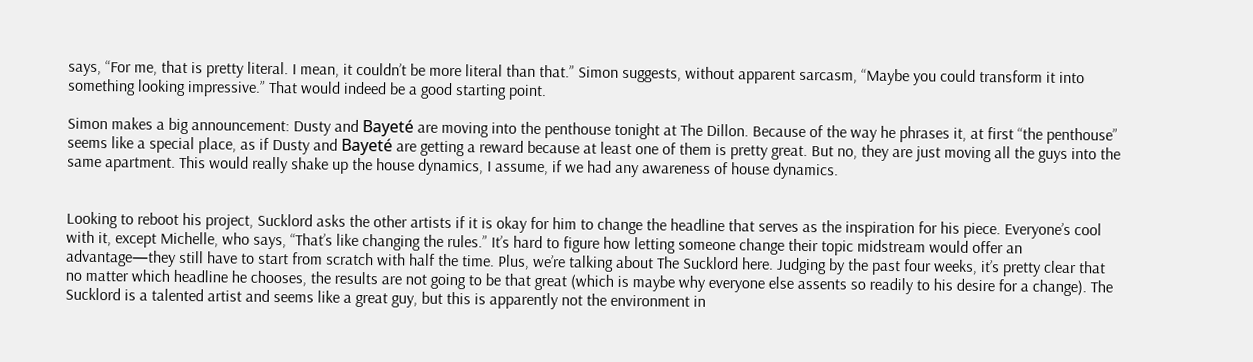says, “For me, that is pretty literal. I mean, it couldn’t be more literal than that.” Simon suggests, without apparent sarcasm, “Maybe you could transform it into something looking impressive.” That would indeed be a good starting point.

Simon makes a big announcement: Dusty and Bayeté are moving into the penthouse tonight at The Dillon. Because of the way he phrases it, at first “the penthouse” seems like a special place, as if Dusty and Bayeté are getting a reward because at least one of them is pretty great. But no, they are just moving all the guys into the same apartment. This would really shake up the house dynamics, I assume, if we had any awareness of house dynamics.


Looking to reboot his project, Sucklord asks the other artists if it is okay for him to change the headline that serves as the inspiration for his piece. Everyone’s cool with it, except Michelle, who says, “That’s like changing the rules.” It’s hard to figure how letting someone change their topic midstream would offer an advantage—they still have to start from scratch with half the time. Plus, we’re talking about The Sucklord here. Judging by the past four weeks, it’s pretty clear that no matter which headline he chooses, the results are not going to be that great (which is maybe why everyone else assents so readily to his desire for a change). The Sucklord is a talented artist and seems like a great guy, but this is apparently not the environment in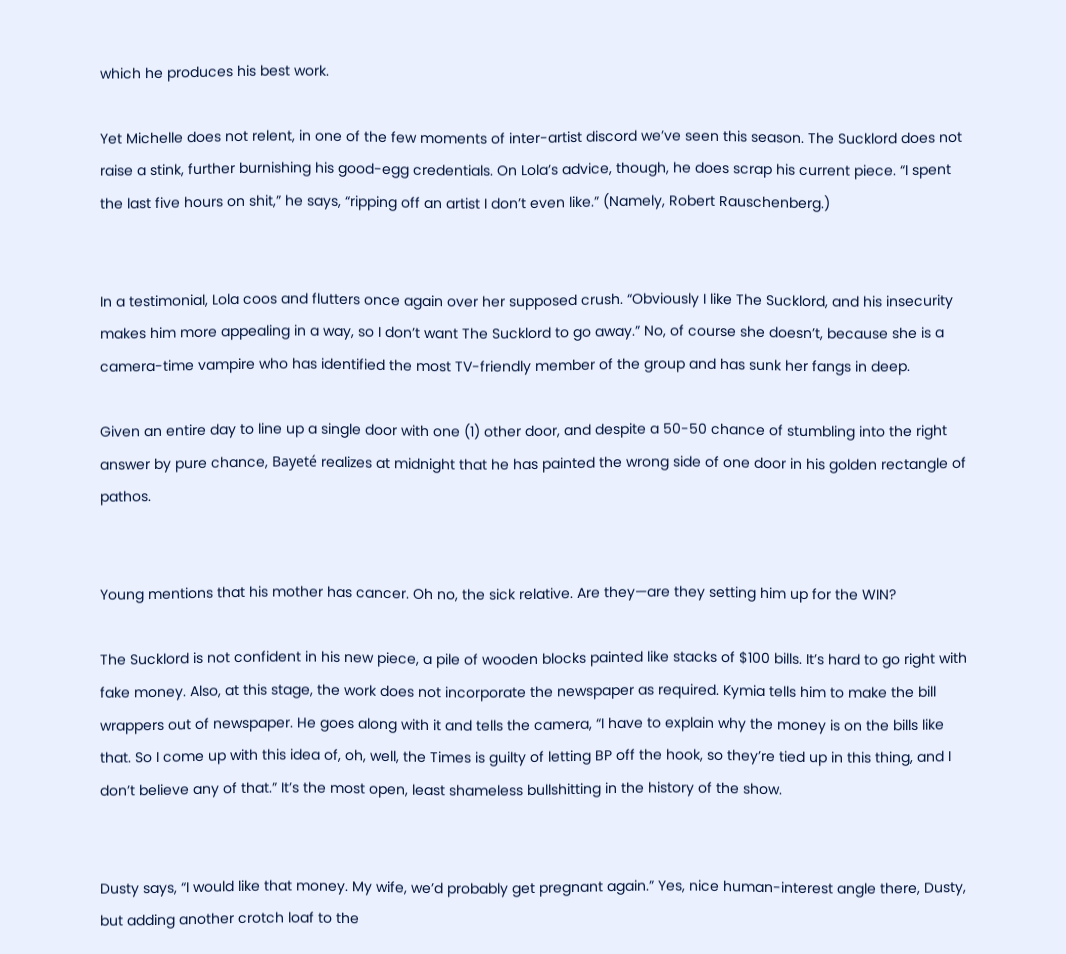which he produces his best work.

Yet Michelle does not relent, in one of the few moments of inter-artist discord we’ve seen this season. The Sucklord does not raise a stink, further burnishing his good-egg credentials. On Lola’s advice, though, he does scrap his current piece. “I spent the last five hours on shit,” he says, “ripping off an artist I don’t even like.” (Namely, Robert Rauschenberg.)


In a testimonial, Lola coos and flutters once again over her supposed crush. “Obviously I like The Sucklord, and his insecurity makes him more appealing in a way, so I don’t want The Sucklord to go away.” No, of course she doesn’t, because she is a camera-time vampire who has identified the most TV-friendly member of the group and has sunk her fangs in deep.

Given an entire day to line up a single door with one (1) other door, and despite a 50-50 chance of stumbling into the right answer by pure chance, Bayeté realizes at midnight that he has painted the wrong side of one door in his golden rectangle of pathos.


Young mentions that his mother has cancer. Oh no, the sick relative. Are they—are they setting him up for the WIN?

The Sucklord is not confident in his new piece, a pile of wooden blocks painted like stacks of $100 bills. It’s hard to go right with fake money. Also, at this stage, the work does not incorporate the newspaper as required. Kymia tells him to make the bill wrappers out of newspaper. He goes along with it and tells the camera, “I have to explain why the money is on the bills like that. So I come up with this idea of, oh, well, the Times is guilty of letting BP off the hook, so they’re tied up in this thing, and I don’t believe any of that.” It’s the most open, least shameless bullshitting in the history of the show.


Dusty says, “I would like that money. My wife, we’d probably get pregnant again.” Yes, nice human-interest angle there, Dusty, but adding another crotch loaf to the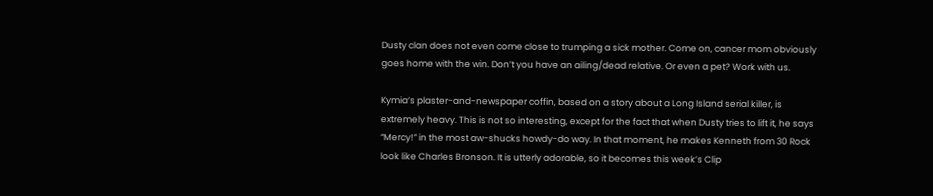Dusty clan does not even come close to trumping a sick mother. Come on, cancer mom obviously goes home with the win. Don’t you have an ailing/dead relative. Or even a pet? Work with us.

Kymia’s plaster-and-newspaper coffin, based on a story about a Long Island serial killer, is extremely heavy. This is not so interesting, except for the fact that when Dusty tries to lift it, he says “Mercy!” in the most aw-shucks howdy-do way. In that moment, he makes Kenneth from 30 Rock look like Charles Bronson. It is utterly adorable, so it becomes this week’s Clip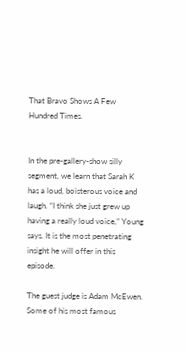That Bravo Shows A Few Hundred Times.


In the pre-gallery-show silly segment, we learn that Sarah K has a loud, boisterous voice and laugh. “I think she just grew up having a really loud voice,” Young says. It is the most penetrating insight he will offer in this episode.

The guest judge is Adam McEwen. Some of his most famous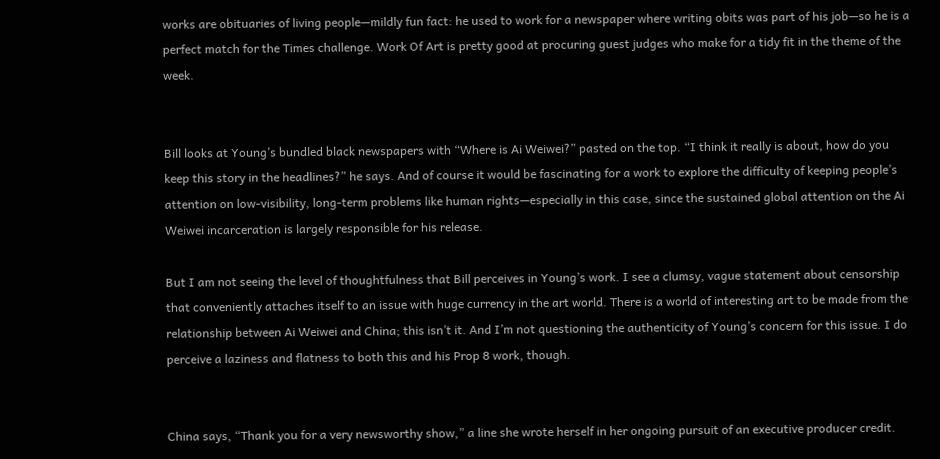works are obituaries of living people—mildly fun fact: he used to work for a newspaper where writing obits was part of his job—so he is a perfect match for the Times challenge. Work Of Art is pretty good at procuring guest judges who make for a tidy fit in the theme of the week.


Bill looks at Young’s bundled black newspapers with “Where is Ai Weiwei?” pasted on the top. “I think it really is about, how do you keep this story in the headlines?” he says. And of course it would be fascinating for a work to explore the difficulty of keeping people’s attention on low-visibility, long-term problems like human rights—especially in this case, since the sustained global attention on the Ai Weiwei incarceration is largely responsible for his release.

But I am not seeing the level of thoughtfulness that Bill perceives in Young’s work. I see a clumsy, vague statement about censorship that conveniently attaches itself to an issue with huge currency in the art world. There is a world of interesting art to be made from the relationship between Ai Weiwei and China; this isn’t it. And I’m not questioning the authenticity of Young’s concern for this issue. I do perceive a laziness and flatness to both this and his Prop 8 work, though.


China says, “Thank you for a very newsworthy show,” a line she wrote herself in her ongoing pursuit of an executive producer credit.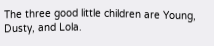The three good little children are Young, Dusty, and Lola.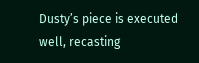Dusty’s piece is executed well, recasting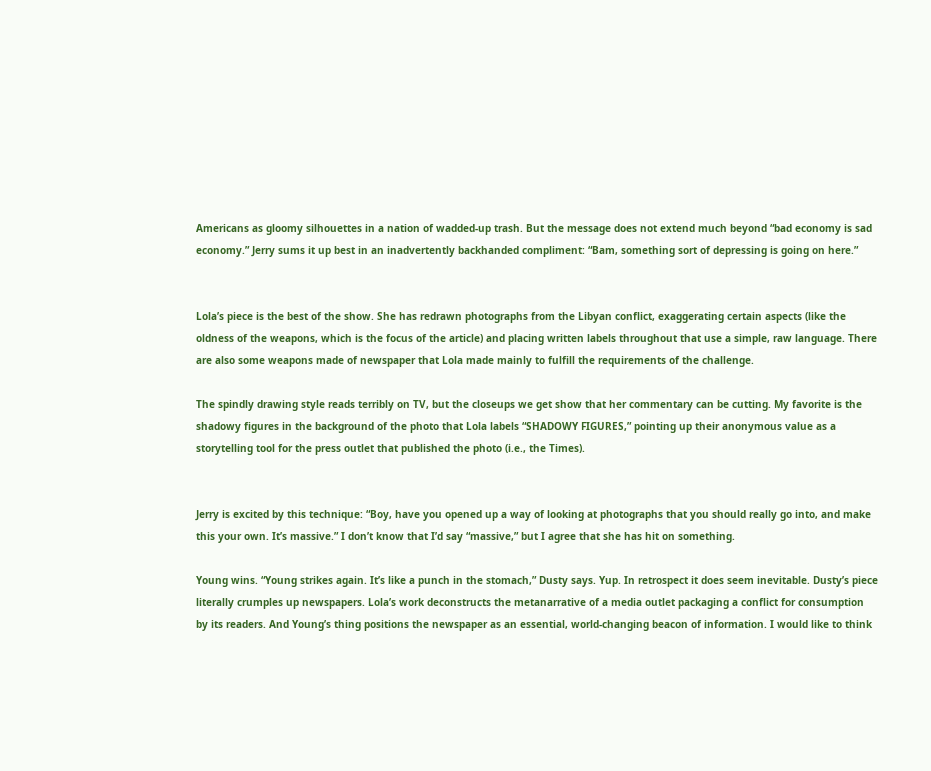Americans as gloomy silhouettes in a nation of wadded-up trash. But the message does not extend much beyond “bad economy is sad economy.” Jerry sums it up best in an inadvertently backhanded compliment: “Bam, something sort of depressing is going on here.”


Lola’s piece is the best of the show. She has redrawn photographs from the Libyan conflict, exaggerating certain aspects (like the oldness of the weapons, which is the focus of the article) and placing written labels throughout that use a simple, raw language. There are also some weapons made of newspaper that Lola made mainly to fulfill the requirements of the challenge.

The spindly drawing style reads terribly on TV, but the closeups we get show that her commentary can be cutting. My favorite is the shadowy figures in the background of the photo that Lola labels “SHADOWY FIGURES,” pointing up their anonymous value as a storytelling tool for the press outlet that published the photo (i.e., the Times).


Jerry is excited by this technique: “Boy, have you opened up a way of looking at photographs that you should really go into, and make this your own. It’s massive.” I don’t know that I’d say “massive,” but I agree that she has hit on something.

Young wins. “Young strikes again. It’s like a punch in the stomach,” Dusty says. Yup. In retrospect it does seem inevitable. Dusty’s piece literally crumples up newspapers. Lola’s work deconstructs the metanarrative of a media outlet packaging a conflict for consumption by its readers. And Young’s thing positions the newspaper as an essential, world-changing beacon of information. I would like to think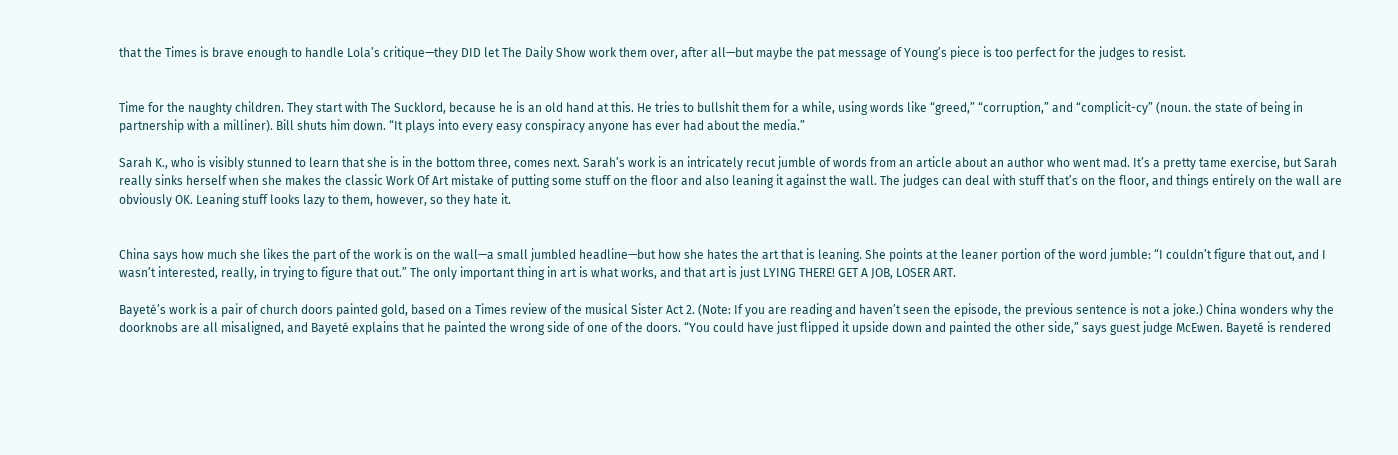that the Times is brave enough to handle Lola’s critique—they DID let The Daily Show work them over, after all—but maybe the pat message of Young’s piece is too perfect for the judges to resist.


Time for the naughty children. They start with The Sucklord, because he is an old hand at this. He tries to bullshit them for a while, using words like “greed,” “corruption,” and “complicit-cy” (noun. the state of being in partnership with a milliner). Bill shuts him down. “It plays into every easy conspiracy anyone has ever had about the media.”

Sarah K., who is visibly stunned to learn that she is in the bottom three, comes next. Sarah’s work is an intricately recut jumble of words from an article about an author who went mad. It’s a pretty tame exercise, but Sarah really sinks herself when she makes the classic Work Of Art mistake of putting some stuff on the floor and also leaning it against the wall. The judges can deal with stuff that’s on the floor, and things entirely on the wall are obviously OK. Leaning stuff looks lazy to them, however, so they hate it.


China says how much she likes the part of the work is on the wall—a small jumbled headline—but how she hates the art that is leaning. She points at the leaner portion of the word jumble: “I couldn’t figure that out, and I wasn’t interested, really, in trying to figure that out.” The only important thing in art is what works, and that art is just LYING THERE! GET A JOB, LOSER ART.

Bayeté’s work is a pair of church doors painted gold, based on a Times review of the musical Sister Act 2. (Note: If you are reading and haven’t seen the episode, the previous sentence is not a joke.) China wonders why the doorknobs are all misaligned, and Bayeté explains that he painted the wrong side of one of the doors. “You could have just flipped it upside down and painted the other side,” says guest judge McEwen. Bayeté is rendered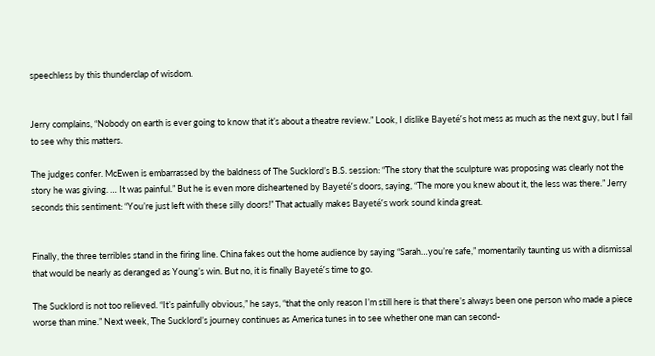speechless by this thunderclap of wisdom.


Jerry complains, “Nobody on earth is ever going to know that it’s about a theatre review.” Look, I dislike Bayeté’s hot mess as much as the next guy, but I fail to see why this matters.

The judges confer. McEwen is embarrassed by the baldness of The Sucklord’s B.S. session: “The story that the sculpture was proposing was clearly not the story he was giving. … It was painful.” But he is even more disheartened by Bayeté’s doors, saying, “The more you knew about it, the less was there.” Jerry seconds this sentiment: “You’re just left with these silly doors!” That actually makes Bayeté’s work sound kinda great.


Finally, the three terribles stand in the firing line. China fakes out the home audience by saying “Sarah…you’re safe,” momentarily taunting us with a dismissal that would be nearly as deranged as Young’s win. But no, it is finally Bayeté’s time to go.

The Sucklord is not too relieved. “It’s painfully obvious,” he says, “that the only reason I’m still here is that there’s always been one person who made a piece worse than mine.” Next week, The Sucklord’s journey continues as America tunes in to see whether one man can second-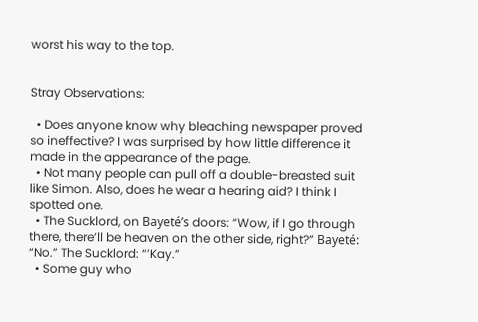worst his way to the top.


Stray Observations:

  • Does anyone know why bleaching newspaper proved so ineffective? I was surprised by how little difference it made in the appearance of the page.
  • Not many people can pull off a double-breasted suit like Simon. Also, does he wear a hearing aid? I think I spotted one.
  • The Sucklord, on Bayeté’s doors: “Wow, if I go through there, there’ll be heaven on the other side, right?” Bayeté: “No.” The Sucklord: “’Kay.”
  • Some guy who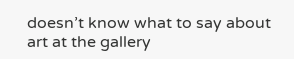doesn’t know what to say about art at the gallery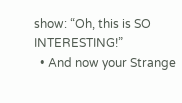show: “Oh, this is SO INTERESTING!”
  • And now your Strange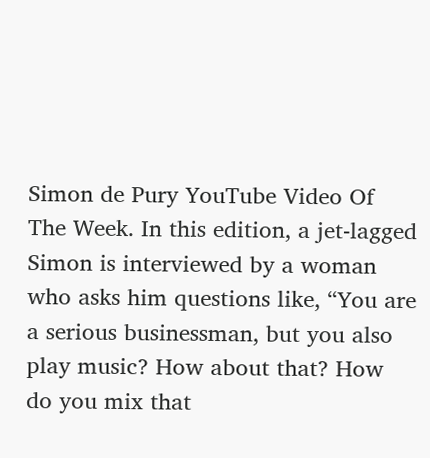Simon de Pury YouTube Video Of The Week. In this edition, a jet-lagged Simon is interviewed by a woman who asks him questions like, “You are a serious businessman, but you also play music? How about that? How do you mix that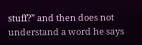stuff?” and then does not understand a word he says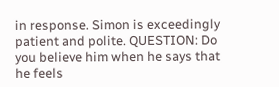in response. Simon is exceedingly patient and polite. QUESTION: Do you believe him when he says that he feels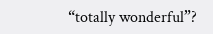“totally wonderful”?